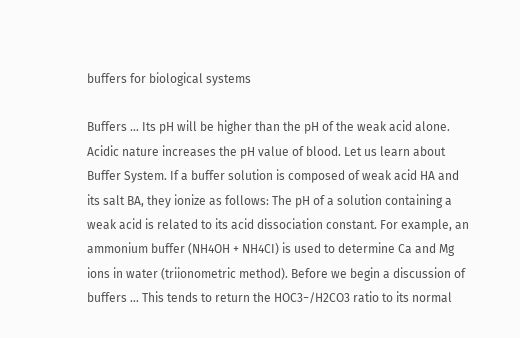buffers for biological systems

Buffers … Its pH will be higher than the pH of the weak acid alone. Acidic nature increases the pH value of blood. Let us learn about Buffer System. If a buffer solution is composed of weak acid HA and its salt BA, they ionize as follows: The pH of a solution containing a weak acid is related to its acid dissociation constant. For example, an ammonium buffer (NH4OH + NH4CI) is used to determine Ca and Mg ions in water (triionometric method). Before we begin a discussion of buffers … This tends to return the HOC3−/H2CO3 ratio to its normal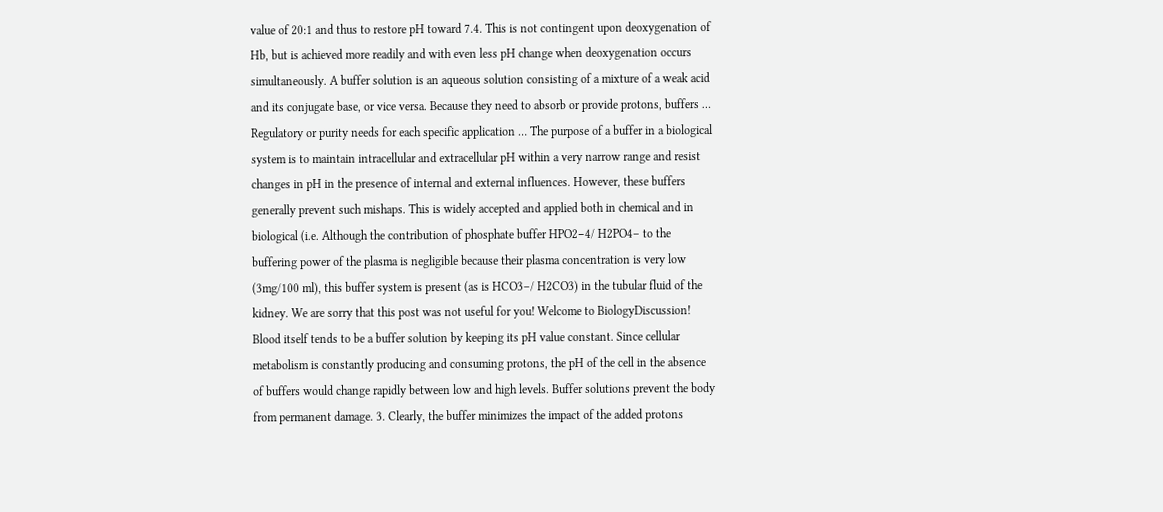value of 20:1 and thus to restore pH toward 7.4. This is not contingent upon deoxygenation of Hb, but is achieved more readily and with even less pH change when deoxygenation occurs simultaneously. A buffer solution is an aqueous solution consisting of a mixture of a weak acid and its conjugate base, or vice versa. Because they need to absorb or provide protons, buffers … Regulatory or purity needs for each specific application … The purpose of a buffer in a biological system is to maintain intracellular and extracellular pH within a very narrow range and resist changes in pH in the presence of internal and external influences. However, these buffers generally prevent such mishaps. This is widely accepted and applied both in chemical and in biological (i.e. Although the contribution of phosphate buffer HPO2−4/ H2PO4– to the buffering power of the plasma is negligible because their plasma concentration is very low (3mg/100 ml), this buffer system is present (as is HCO3–/ H2CO3) in the tubular fluid of the kidney. We are sorry that this post was not useful for you! Welcome to BiologyDiscussion! Blood itself tends to be a buffer solution by keeping its pH value constant. Since cellular metabolism is constantly producing and consuming protons, the pH of the cell in the absence of buffers would change rapidly between low and high levels. Buffer solutions prevent the body from permanent damage. 3. Clearly, the buffer minimizes the impact of the added protons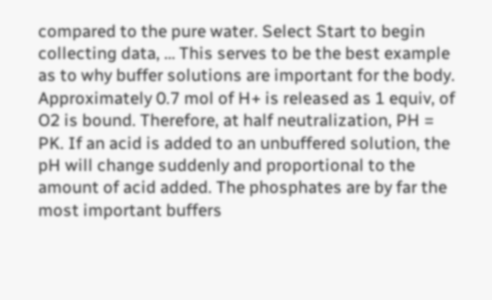compared to the pure water. Select Start to begin collecting data, … This serves to be the best example as to why buffer solutions are important for the body. Approximately 0.7 mol of H+ is released as 1 equiv, of O2 is bound. Therefore, at half neutralization, PH = PK. If an acid is added to an unbuffered solution, the pH will change suddenly and proportional to the amount of acid added. The phosphates are by far the most important buffers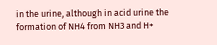in the urine, although in acid urine the formation of NH4 from NH3 and H+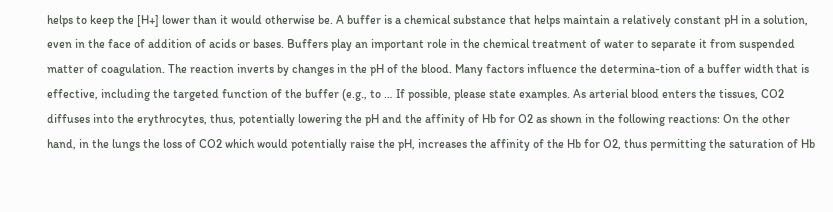helps to keep the [H+] lower than it would otherwise be. A buffer is a chemical substance that helps maintain a relatively constant pH in a solution, even in the face of addition of acids or bases. Buffers play an important role in the chemical treatment of water to separate it from suspended matter of coagulation. The reaction inverts by changes in the pH of the blood. Many factors influence the determina-tion of a buffer width that is effective, including the targeted function of the buffer (e.g., to … If possible, please state examples. As arterial blood enters the tissues, CO2 diffuses into the erythrocytes, thus, potentially lowering the pH and the affinity of Hb for O2 as shown in the following reactions: On the other hand, in the lungs the loss of CO2 which would potentially raise the pH, increases the affinity of the Hb for O2, thus permitting the saturation of Hb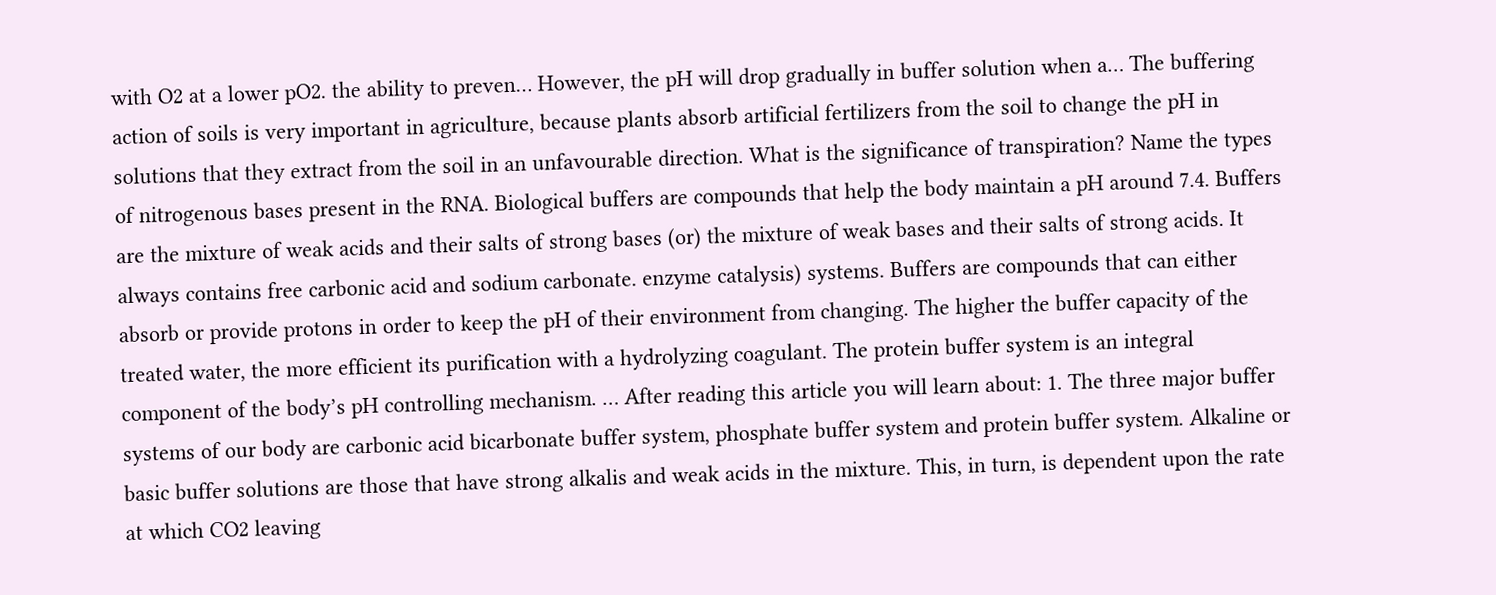with O2 at a lower pO2. the ability to preven… However, the pH will drop gradually in buffer solution when a… The buffering action of soils is very important in agriculture, because plants absorb artificial fertilizers from the soil to change the pH in solutions that they extract from the soil in an unfavourable direction. What is the significance of transpiration? Name the types of nitrogenous bases present in the RNA. Biological buffers are compounds that help the body maintain a pH around 7.4. Buffers are the mixture of weak acids and their salts of strong bases (or) the mixture of weak bases and their salts of strong acids. It always contains free carbonic acid and sodium carbonate. enzyme catalysis) systems. Buffers are compounds that can either absorb or provide protons in order to keep the pH of their environment from changing. The higher the buffer capacity of the treated water, the more efficient its purification with a hydrolyzing coagulant. The protein buffer system is an integral component of the body’s pH controlling mechanism. … After reading this article you will learn about: 1. The three major buffer systems of our body are carbonic acid bicarbonate buffer system, phosphate buffer system and protein buffer system. Alkaline or basic buffer solutions are those that have strong alkalis and weak acids in the mixture. This, in turn, is dependent upon the rate at which CO2 leaving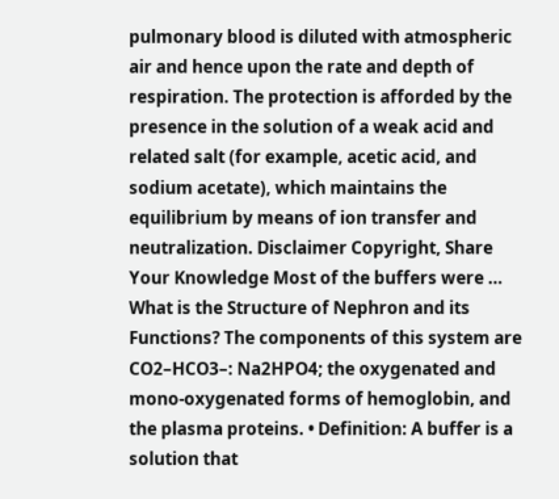pulmonary blood is diluted with atmospheric air and hence upon the rate and depth of respiration. The protection is afforded by the presence in the solution of a weak acid and related salt (for example, acetic acid, and sodium acetate), which maintains the equilibrium by means of ion transfer and neutralization. Disclaimer Copyright, Share Your Knowledge Most of the buffers were … What is the Structure of Nephron and its Functions? The components of this system are CO2–HCO3–: Na2HPO4; the oxygenated and mono-oxygenated forms of hemoglobin, and the plasma proteins. • Definition: A buffer is a solution that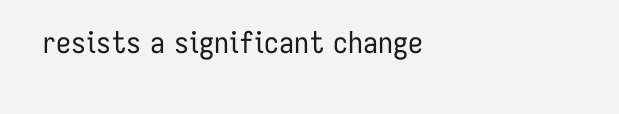resists a significant change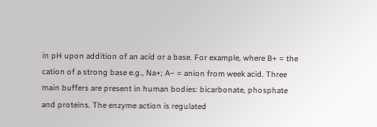in pH upon addition of an acid or a base. For example, where B+ = the cation of a strong base e.g., Na+; A− = anion from week acid. Three main buffers are present in human bodies: bicarbonate, phosphate and proteins. The enzyme action is regulated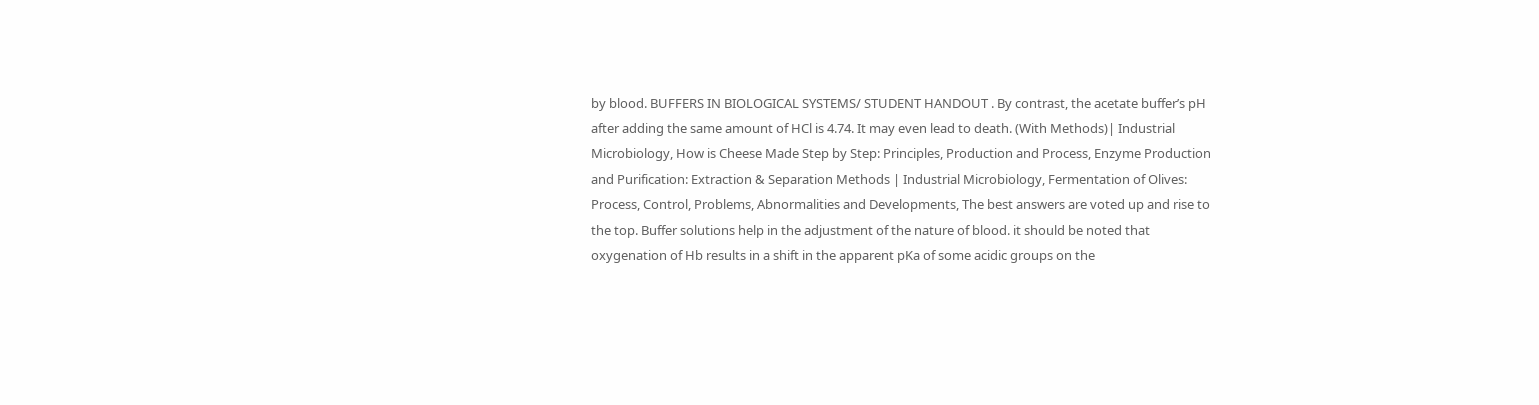by blood. BUFFERS IN BIOLOGICAL SYSTEMS/ STUDENT HANDOUT . By contrast, the acetate buffer’s pH after adding the same amount of HCl is 4.74. It may even lead to death. (With Methods)| Industrial Microbiology, How is Cheese Made Step by Step: Principles, Production and Process, Enzyme Production and Purification: Extraction & Separation Methods | Industrial Microbiology, Fermentation of Olives: Process, Control, Problems, Abnormalities and Developments, The best answers are voted up and rise to the top. Buffer solutions help in the adjustment of the nature of blood. it should be noted that oxygenation of Hb results in a shift in the apparent pKa of some acidic groups on the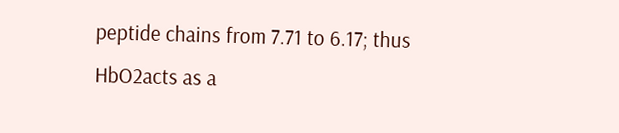peptide chains from 7.71 to 6.17; thus HbO2acts as a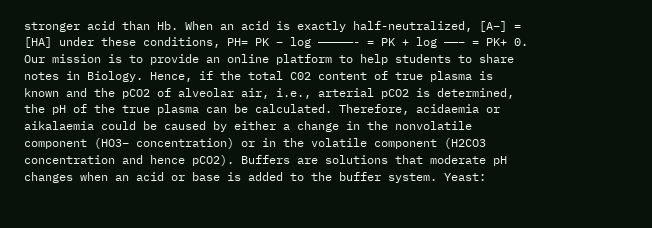stronger acid than Hb. When an acid is exactly half-neutralized, [A–] = [HA] under these conditions, PH= PK – log —————- = PK + log ——– = PK+ 0. Our mission is to provide an online platform to help students to share notes in Biology. Hence, if the total C02 content of true plasma is known and the pCO2 of alveolar air, i.e., arterial pCO2 is determined, the pH of the true plasma can be calculated. Therefore, acidaemia or aikalaemia could be caused by either a change in the nonvolatile component (HO3− concentration) or in the volatile component (H2CO3 concentration and hence pCO2). Buffers are solutions that moderate pH changes when an acid or base is added to the buffer system. Yeast: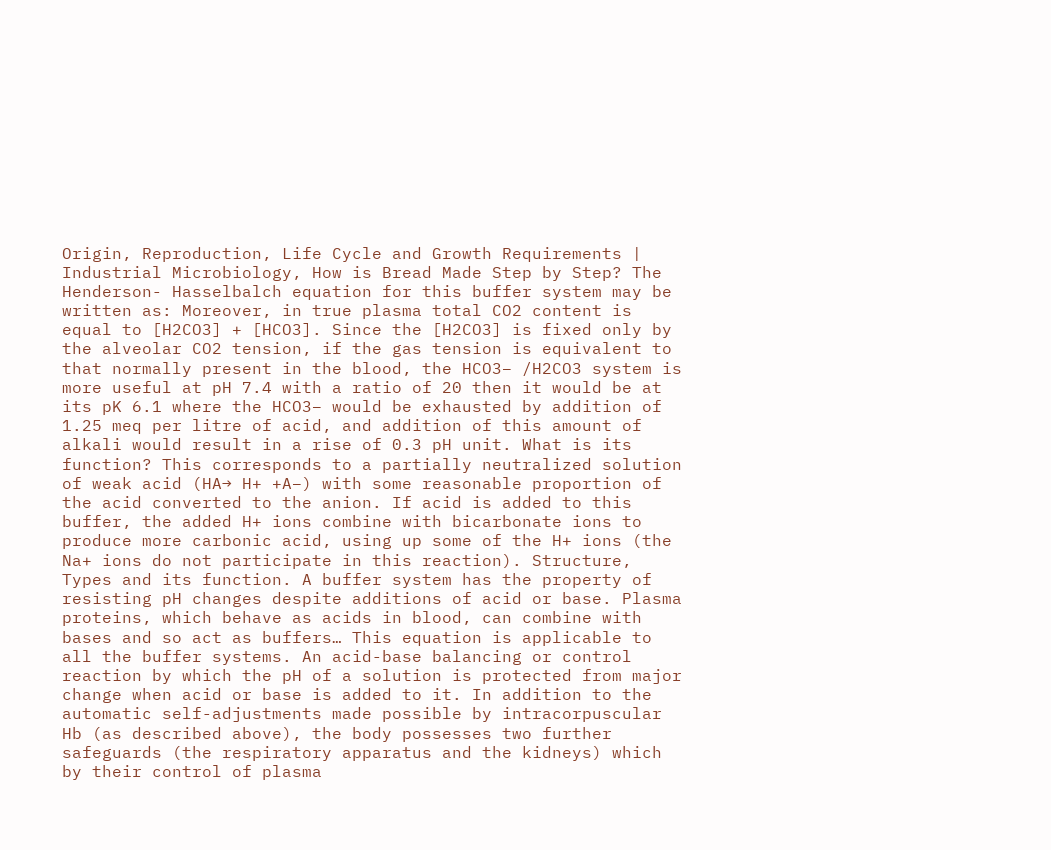Origin, Reproduction, Life Cycle and Growth Requirements | Industrial Microbiology, How is Bread Made Step by Step? The Henderson- Hasselbalch equation for this buffer system may be written as: Moreover, in true plasma total CO2 content is equal to [H2CO3] + [HCO3]. Since the [H2CO3] is fixed only by the alveolar CO2 tension, if the gas tension is equivalent to that normally present in the blood, the HCO3− /H2CO3 system is more useful at pH 7.4 with a ratio of 20 then it would be at its pK 6.1 where the HCO3− would be exhausted by addition of 1.25 meq per litre of acid, and addition of this amount of alkali would result in a rise of 0.3 pH unit. What is its function? This corresponds to a partially neutralized solution of weak acid (HA→ H+ +A−) with some reasonable proportion of the acid converted to the anion. If acid is added to this buffer, the added H+ ions combine with bicarbonate ions to produce more carbonic acid, using up some of the H+ ions (the Na+ ions do not participate in this reaction). Structure, Types and its function. A buffer system has the property of resisting pH changes despite additions of acid or base. Plasma proteins, which behave as acids in blood, can combine with bases and so act as buffers… This equation is applicable to all the buffer systems. An acid-base balancing or control reaction by which the pH of a solution is protected from major change when acid or base is added to it. In addition to the automatic self-adjustments made possible by intracorpuscular Hb (as described above), the body possesses two further safeguards (the respiratory apparatus and the kidneys) which by their control of plasma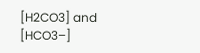[H2CO3] and [HCO3–]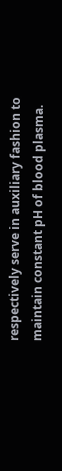respectively serve in auxiliary fashion to maintain constant pH of blood plasma.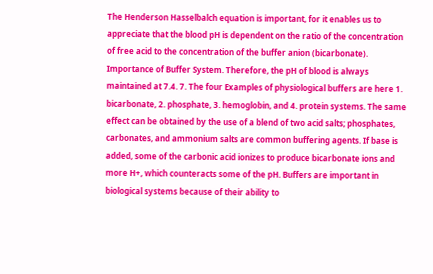The Henderson Hasselbalch equation is important, for it enables us to appreciate that the blood pH is dependent on the ratio of the concentration of free acid to the concentration of the buffer anion (bicarbonate). Importance of Buffer System. Therefore, the pH of blood is always maintained at 7.4. 7. The four Examples of physiological buffers are here 1. bicarbonate, 2. phosphate, 3. hemoglobin, and 4. protein systems. The same effect can be obtained by the use of a blend of two acid salts; phosphates, carbonates, and ammonium salts are common buffering agents. If base is added, some of the carbonic acid ionizes to produce bicarbonate ions and more H+, which counteracts some of the pH. Buffers are important in biological systems because of their ability to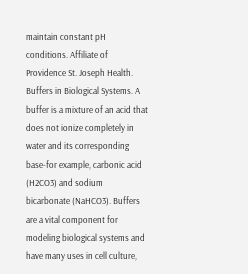maintain constant pH conditions. Affiliate of Providence St. Joseph Health. Buffers in Biological Systems. A buffer is a mixture of an acid that does not ionize completely in water and its corresponding base-for example, carbonic acid (H2CO3) and sodium bicarbonate (NaHCO3). Buffers are a vital component for modeling biological systems and have many uses in cell culture,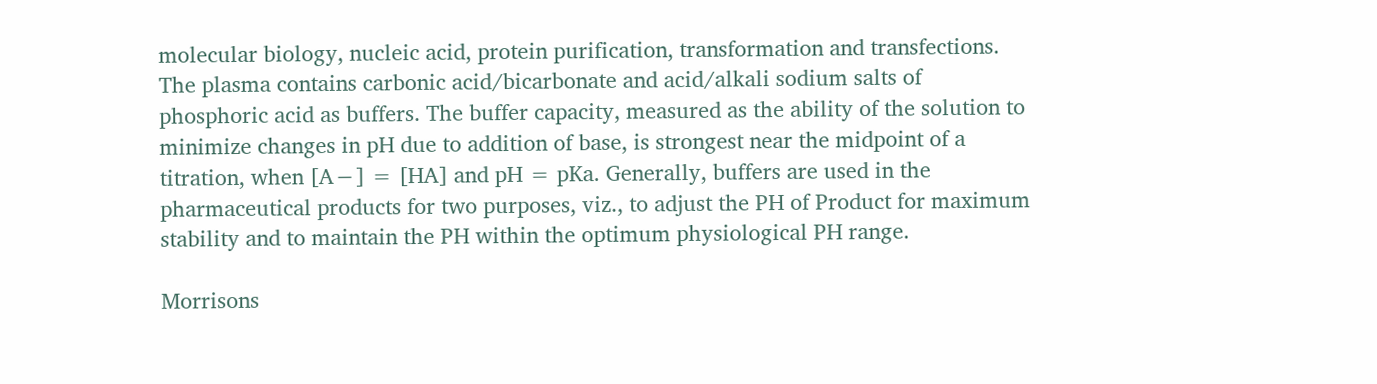molecular biology, nucleic acid, protein purification, transformation and transfections. The plasma contains carbonic acid/bicarbonate and acid/alkali sodium salts of phosphoric acid as buffers. The buffer capacity, measured as the ability of the solution to minimize changes in pH due to addition of base, is strongest near the midpoint of a titration, when [A−] = [HA] and pH = pKa. Generally, buffers are used in the pharmaceutical products for two purposes, viz., to adjust the PH of Product for maximum stability and to maintain the PH within the optimum physiological PH range.

Morrisons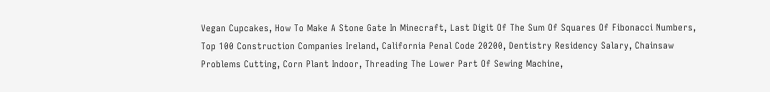Vegan Cupcakes, How To Make A Stone Gate In Minecraft, Last Digit Of The Sum Of Squares Of Fibonacci Numbers, Top 100 Construction Companies Ireland, California Penal Code 20200, Dentistry Residency Salary, Chainsaw Problems Cutting, Corn Plant Indoor, Threading The Lower Part Of Sewing Machine,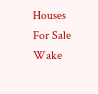Houses For Sale Wake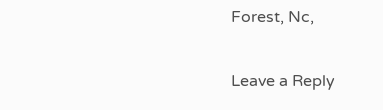Forest, Nc,

Leave a Reply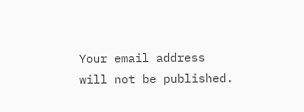Your email address will not be published.